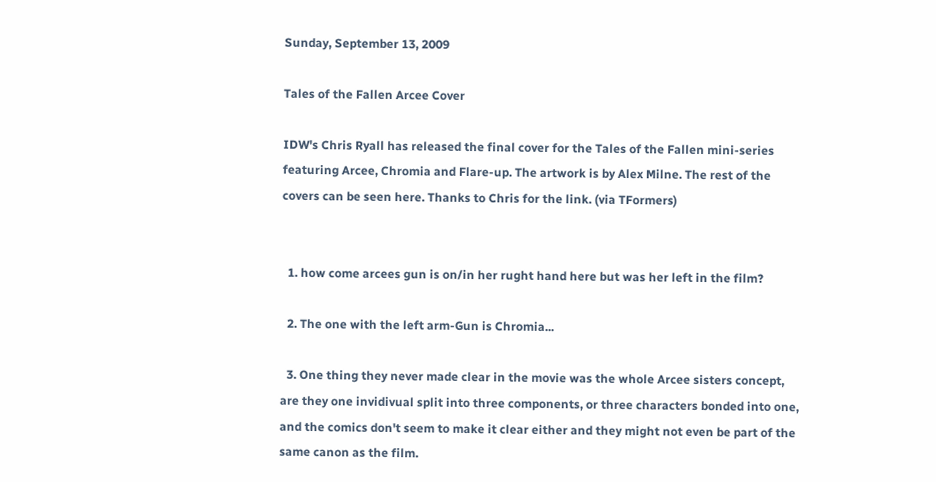Sunday, September 13, 2009

Tales of the Fallen Arcee Cover

IDW's Chris Ryall has released the final cover for the Tales of the Fallen mini-series featuring Arcee, Chromia and Flare-up. The artwork is by Alex Milne. The rest of the covers can be seen here. Thanks to Chris for the link. (via TFormers)


  1. how come arcees gun is on/in her rught hand here but was her left in the film?

  2. The one with the left arm-Gun is Chromia...

  3. One thing they never made clear in the movie was the whole Arcee sisters concept, are they one invidivual split into three components, or three characters bonded into one, and the comics don't seem to make it clear either and they might not even be part of the same canon as the film.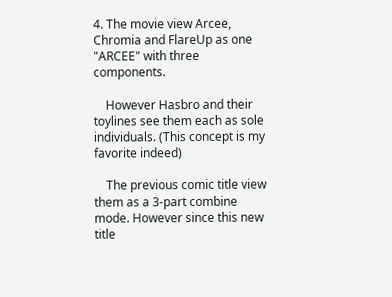4. The movie view Arcee, Chromia and FlareUp as one "ARCEE" with three components.

    However Hasbro and their toylines see them each as sole individuals. (This concept is my favorite indeed)

    The previous comic title view them as a 3-part combine mode. However since this new title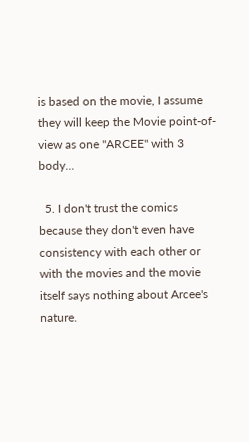is based on the movie, I assume they will keep the Movie point-of-view as one "ARCEE" with 3 body...

  5. I don't trust the comics because they don't even have consistency with each other or with the movies and the movie itself says nothing about Arcee's nature.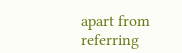apart from referring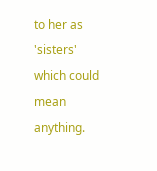to her as 'sisters' which could mean anything.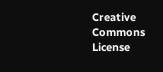Creative Commons License